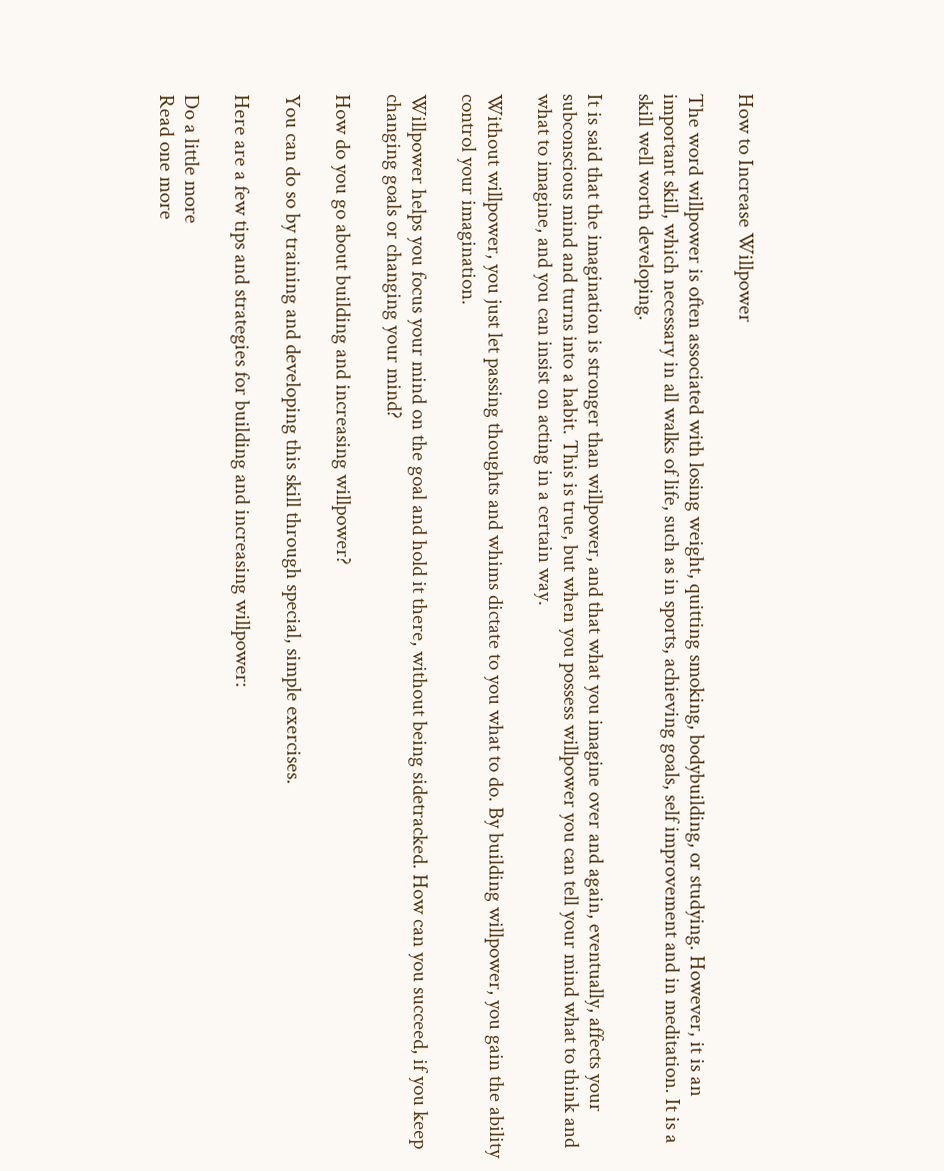How to Increase Willpower

The word willpower is often associated with losing weight, quitting smoking, bodybuilding, or studying. However, it is an important skill, which necessary in all walks of life, such as in sports, achieving goals, self improvement and in meditation. It is a skill well worth developing.

It is said that the imagination is stronger than willpower, and that what you imagine over and again, eventually, affects your subconscious mind and turns into a habit. This is true, but when you possess willpower you can tell your mind what to think and what to imagine, and you can insist on acting in a certain way.

Without willpower, you just let passing thoughts and whims dictate to you what to do. By building willpower, you gain the ability control your imagination.

Willpower helps you focus your mind on the goal and hold it there, without being sidetracked. How can you succeed, if you keep changing goals or changing your mind?

How do you go about building and increasing willpower?

You can do so by training and developing this skill through special, simple exercises.

Here are a few tips and strategies for building and increasing willpower:

Do a little more
Read one more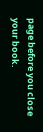page before you close your book.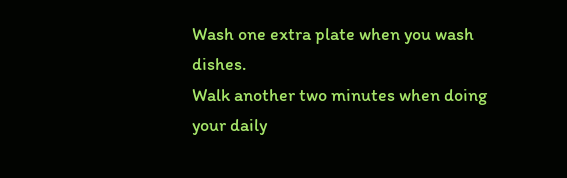Wash one extra plate when you wash dishes.
Walk another two minutes when doing your daily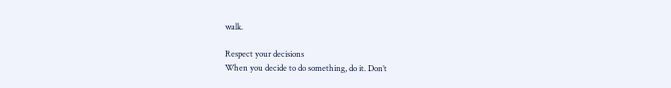walk.

Respect your decisions
When you decide to do something, do it. Don’t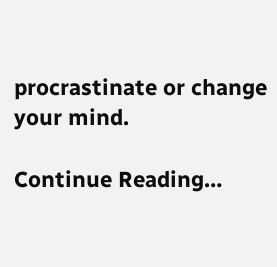procrastinate or change your mind.

Continue Reading…